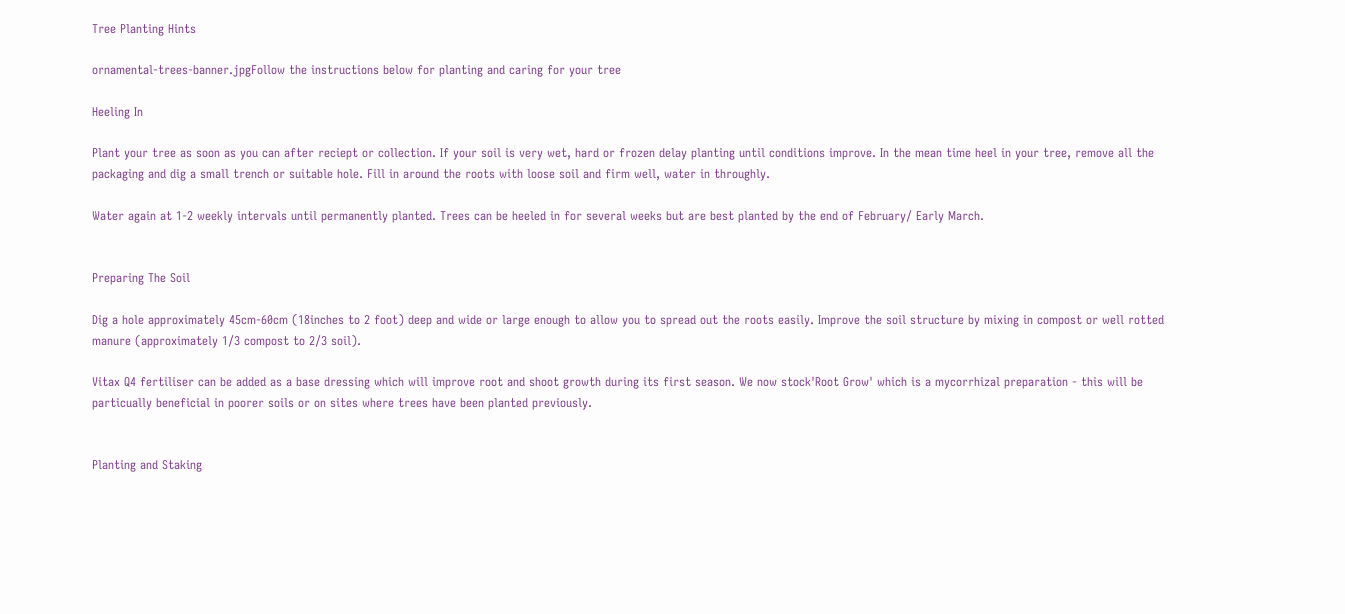Tree Planting Hints

ornamental-trees-banner.jpgFollow the instructions below for planting and caring for your tree

Heeling In

Plant your tree as soon as you can after reciept or collection. If your soil is very wet, hard or frozen delay planting until conditions improve. In the mean time heel in your tree, remove all the packaging and dig a small trench or suitable hole. Fill in around the roots with loose soil and firm well, water in throughly.

Water again at 1-2 weekly intervals until permanently planted. Trees can be heeled in for several weeks but are best planted by the end of February/ Early March.


Preparing The Soil

Dig a hole approximately 45cm-60cm (18inches to 2 foot) deep and wide or large enough to allow you to spread out the roots easily. Improve the soil structure by mixing in compost or well rotted manure (approximately 1/3 compost to 2/3 soil).

Vitax Q4 fertiliser can be added as a base dressing which will improve root and shoot growth during its first season. We now stock'Root Grow' which is a mycorrhizal preparation - this will be particually beneficial in poorer soils or on sites where trees have been planted previously.


Planting and Staking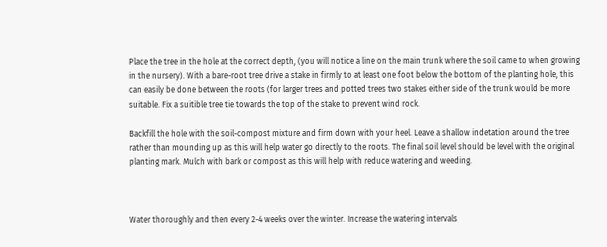Place the tree in the hole at the correct depth, (you will notice a line on the main trunk where the soil came to when growing in the nursery). With a bare-root tree drive a stake in firmly to at least one foot below the bottom of the planting hole, this can easily be done between the roots (for larger trees and potted trees two stakes either side of the trunk would be more suitable. Fix a suitible tree tie towards the top of the stake to prevent wind rock.

Backfill the hole with the soil-compost mixture and firm down with your heel. Leave a shallow indetation around the tree rather than mounding up as this will help water go directly to the roots. The final soil level should be level with the original planting mark. Mulch with bark or compost as this will help with reduce watering and weeding.



Water thoroughly and then every 2-4 weeks over the winter. Increase the watering intervals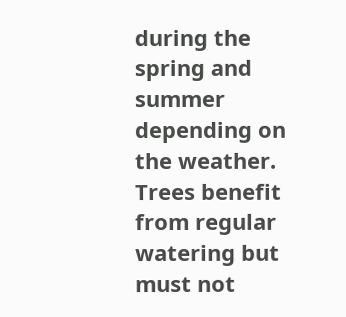during the spring and summer depending on the weather. Trees benefit from regular watering but must not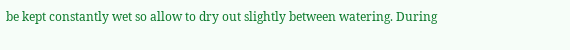be kept constantly wet so allow to dry out slightly between watering. During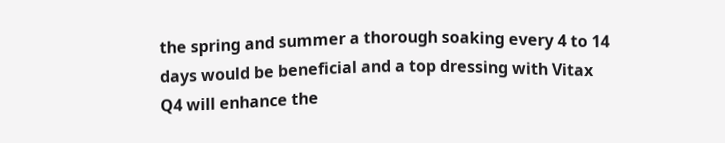the spring and summer a thorough soaking every 4 to 14 days would be beneficial and a top dressing with Vitax Q4 will enhance the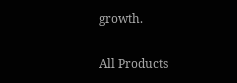growth.


All Products